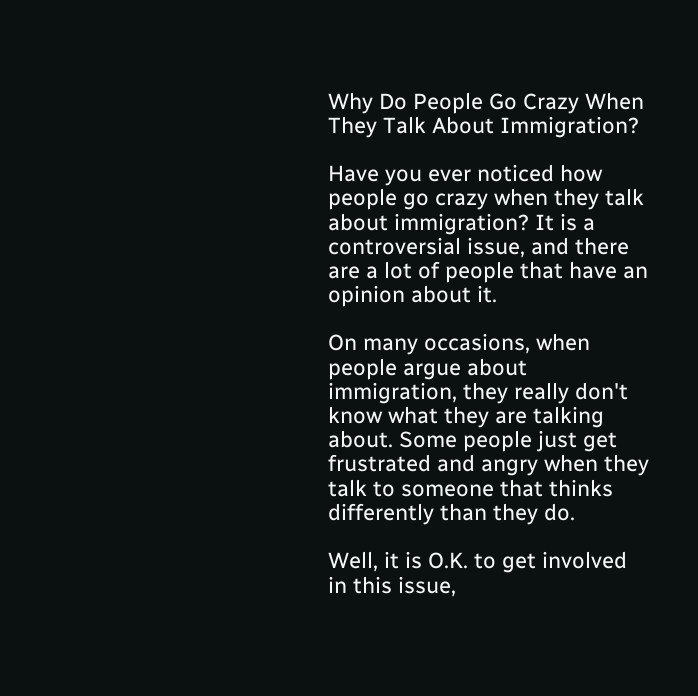Why Do People Go Crazy When They Talk About Immigration?

Have you ever noticed how people go crazy when they talk about immigration? It is a controversial issue, and there are a lot of people that have an opinion about it.

On many occasions, when people argue about immigration, they really don't know what they are talking about. Some people just get frustrated and angry when they talk to someone that thinks differently than they do.

Well, it is O.K. to get involved in this issue,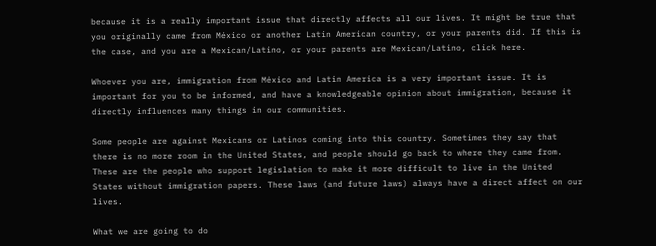because it is a really important issue that directly affects all our lives. It might be true that you originally came from México or another Latin American country, or your parents did. If this is the case, and you are a Mexican/Latino, or your parents are Mexican/Latino, click here.

Whoever you are, immigration from México and Latin America is a very important issue. It is important for you to be informed, and have a knowledgeable opinion about immigration, because it directly influences many things in our communities.

Some people are against Mexicans or Latinos coming into this country. Sometimes they say that there is no more room in the United States, and people should go back to where they came from. These are the people who support legislation to make it more difficult to live in the United States without immigration papers. These laws (and future laws) always have a direct affect on our lives.

What we are going to do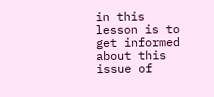in this lesson is to get informed about this issue of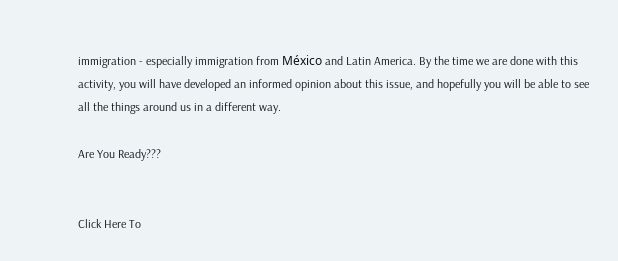immigration - especially immigration from México and Latin America. By the time we are done with this activity, you will have developed an informed opinion about this issue, and hopefully you will be able to see all the things around us in a different way.

Are You Ready???


Click Here To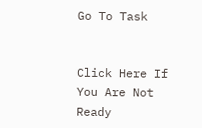Go To Task


Click Here If You Are Not Ready